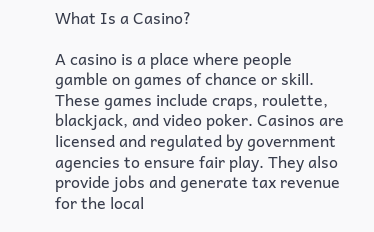What Is a Casino?

A casino is a place where people gamble on games of chance or skill. These games include craps, roulette, blackjack, and video poker. Casinos are licensed and regulated by government agencies to ensure fair play. They also provide jobs and generate tax revenue for the local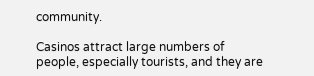community.

Casinos attract large numbers of people, especially tourists, and they are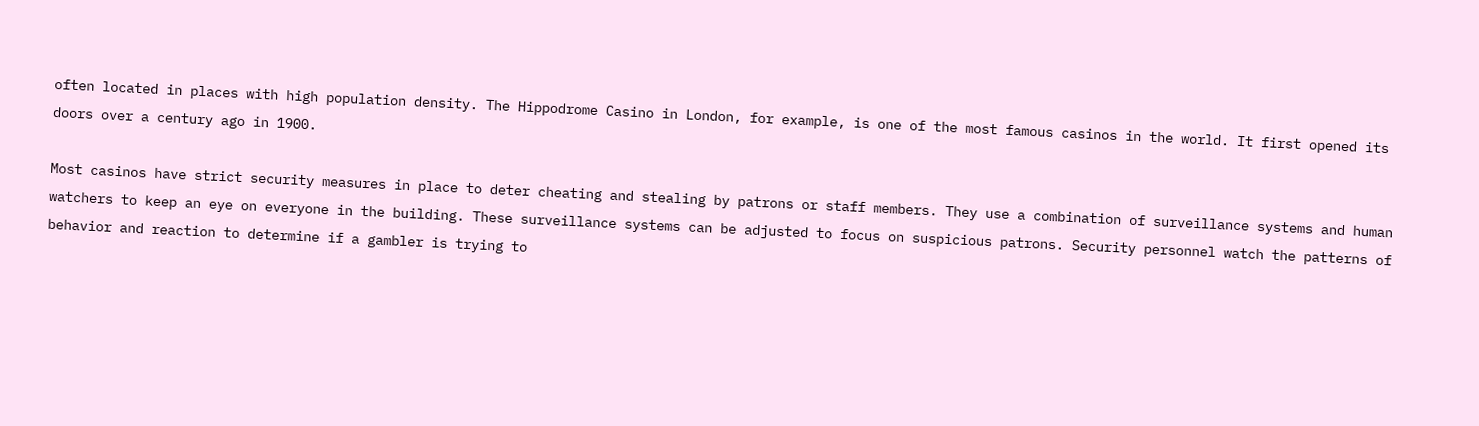often located in places with high population density. The Hippodrome Casino in London, for example, is one of the most famous casinos in the world. It first opened its doors over a century ago in 1900.

Most casinos have strict security measures in place to deter cheating and stealing by patrons or staff members. They use a combination of surveillance systems and human watchers to keep an eye on everyone in the building. These surveillance systems can be adjusted to focus on suspicious patrons. Security personnel watch the patterns of behavior and reaction to determine if a gambler is trying to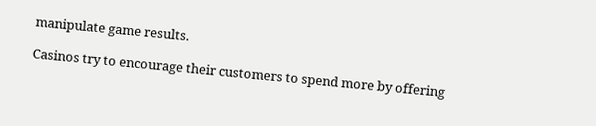manipulate game results.

Casinos try to encourage their customers to spend more by offering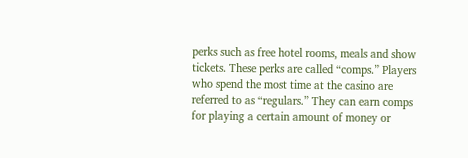perks such as free hotel rooms, meals and show tickets. These perks are called “comps.” Players who spend the most time at the casino are referred to as “regulars.” They can earn comps for playing a certain amount of money or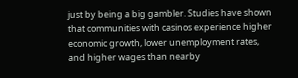just by being a big gambler. Studies have shown that communities with casinos experience higher economic growth, lower unemployment rates, and higher wages than nearby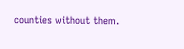counties without them.